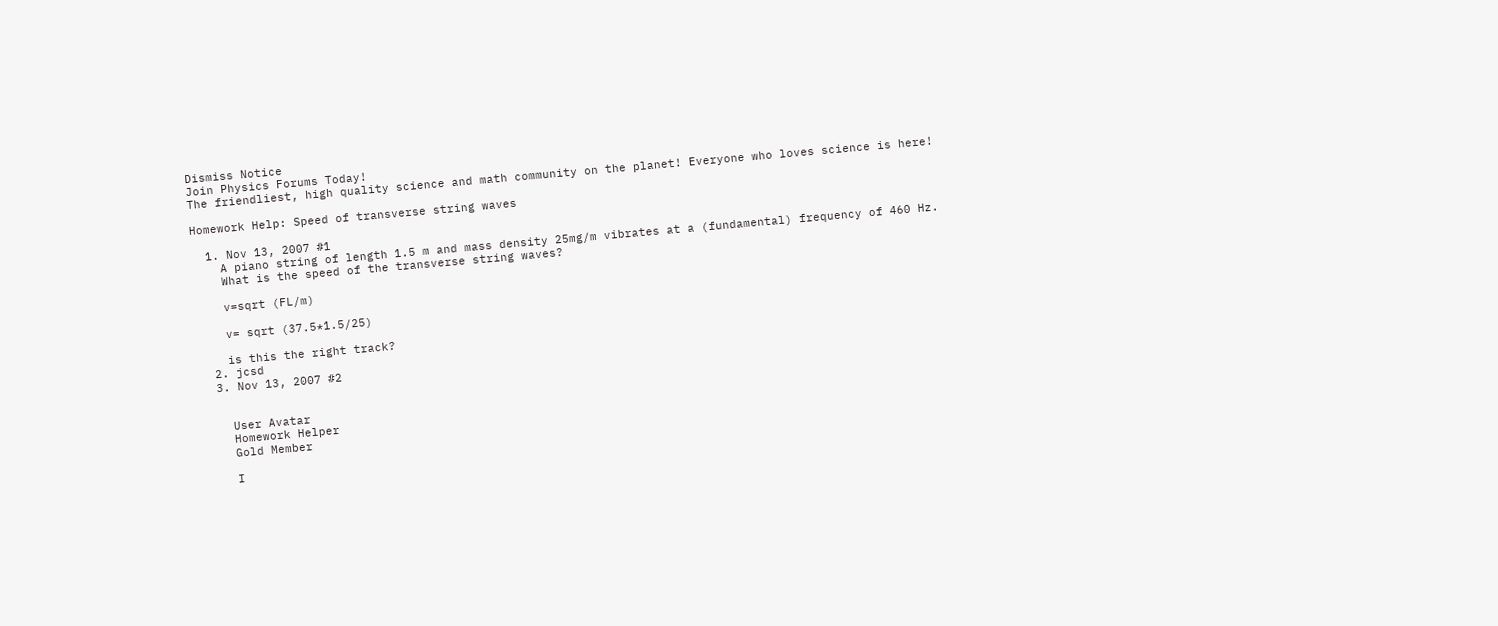Dismiss Notice
Join Physics Forums Today!
The friendliest, high quality science and math community on the planet! Everyone who loves science is here!

Homework Help: Speed of transverse string waves

  1. Nov 13, 2007 #1
    A piano string of length 1.5 m and mass density 25mg/m vibrates at a (fundamental) frequency of 460 Hz.
    What is the speed of the transverse string waves?

    v=sqrt (FL/m)

    v= sqrt (37.5*1.5/25)

    is this the right track?
  2. jcsd
  3. Nov 13, 2007 #2


    User Avatar
    Homework Helper
    Gold Member

    I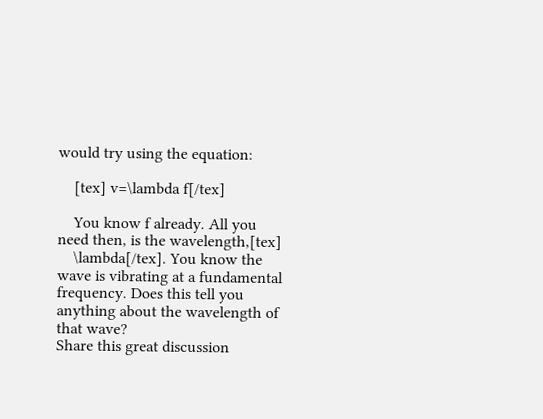would try using the equation:

    [tex] v=\lambda f[/tex]

    You know f already. All you need then, is the wavelength,[tex]
    \lambda[/tex]. You know the wave is vibrating at a fundamental frequency. Does this tell you anything about the wavelength of that wave?
Share this great discussion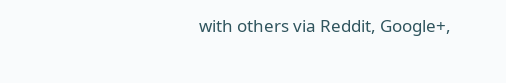with others via Reddit, Google+,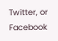Twitter, or Facebook